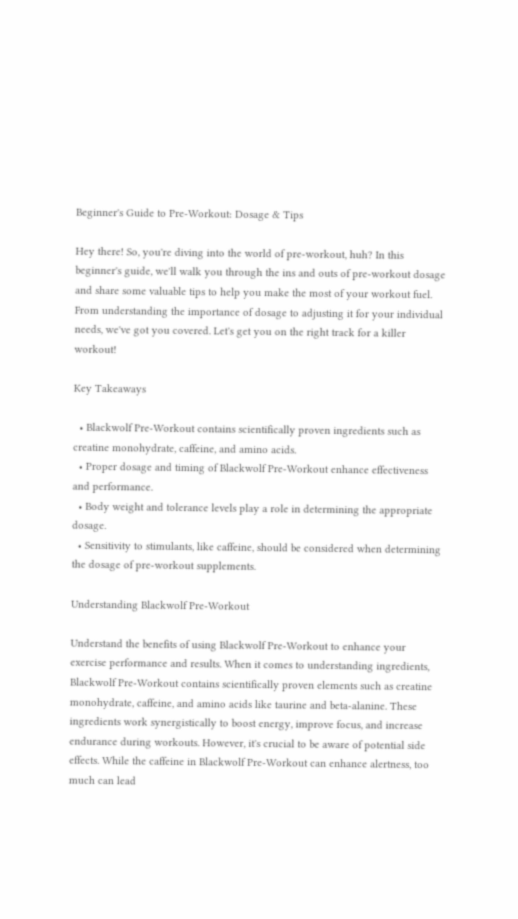Beginner's Guide to Pre-Workout: Dosage & Tips

Hey there! So, you're diving into the world of pre-workout, huh? In this beginner's guide, we'll walk you through the ins and outs of pre-workout dosage and share some valuable tips to help you make the most of your workout fuel. From understanding the importance of dosage to adjusting it for your individual needs, we've got you covered. Let's get you on the right track for a killer workout!

Key Takeaways

  • Blackwolf Pre-Workout contains scientifically proven ingredients such as creatine monohydrate, caffeine, and amino acids.
  • Proper dosage and timing of Blackwolf Pre-Workout enhance effectiveness and performance.
  • Body weight and tolerance levels play a role in determining the appropriate dosage.
  • Sensitivity to stimulants, like caffeine, should be considered when determining the dosage of pre-workout supplements.

Understanding Blackwolf Pre-Workout

Understand the benefits of using Blackwolf Pre-Workout to enhance your exercise performance and results. When it comes to understanding ingredients, Blackwolf Pre-Workout contains scientifically proven elements such as creatine monohydrate, caffeine, and amino acids like taurine and beta-alanine. These ingredients work synergistically to boost energy, improve focus, and increase endurance during workouts. However, it's crucial to be aware of potential side effects. While the caffeine in Blackwolf Pre-Workout can enhance alertness, too much can lead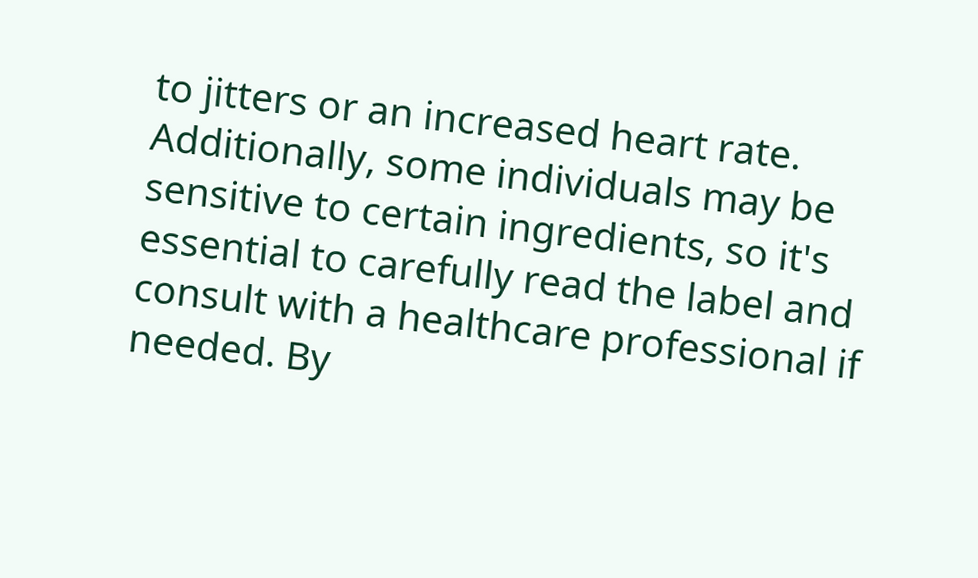to jitters or an increased heart rate. Additionally, some individuals may be sensitive to certain ingredients, so it's essential to carefully read the label and consult with a healthcare professional if needed. By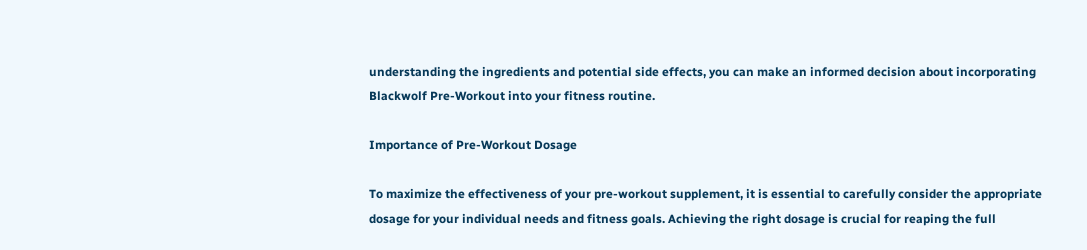understanding the ingredients and potential side effects, you can make an informed decision about incorporating Blackwolf Pre-Workout into your fitness routine.

Importance of Pre-Workout Dosage

To maximize the effectiveness of your pre-workout supplement, it is essential to carefully consider the appropriate dosage for your individual needs and fitness goals. Achieving the right dosage is crucial for reaping the full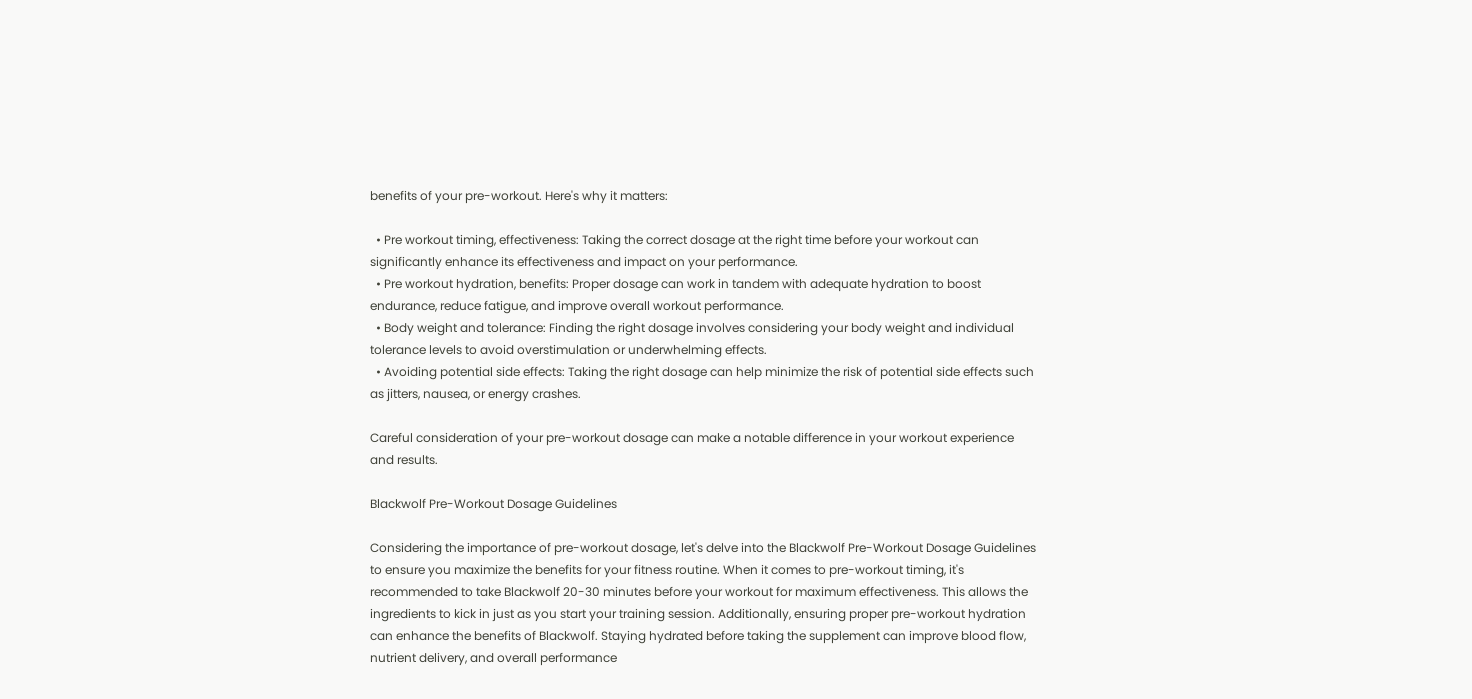benefits of your pre-workout. Here's why it matters:

  • Pre workout timing, effectiveness: Taking the correct dosage at the right time before your workout can significantly enhance its effectiveness and impact on your performance.
  • Pre workout hydration, benefits: Proper dosage can work in tandem with adequate hydration to boost endurance, reduce fatigue, and improve overall workout performance.
  • Body weight and tolerance: Finding the right dosage involves considering your body weight and individual tolerance levels to avoid overstimulation or underwhelming effects.
  • Avoiding potential side effects: Taking the right dosage can help minimize the risk of potential side effects such as jitters, nausea, or energy crashes.

Careful consideration of your pre-workout dosage can make a notable difference in your workout experience and results.

Blackwolf Pre-Workout Dosage Guidelines

Considering the importance of pre-workout dosage, let's delve into the Blackwolf Pre-Workout Dosage Guidelines to ensure you maximize the benefits for your fitness routine. When it comes to pre-workout timing, it's recommended to take Blackwolf 20-30 minutes before your workout for maximum effectiveness. This allows the ingredients to kick in just as you start your training session. Additionally, ensuring proper pre-workout hydration can enhance the benefits of Blackwolf. Staying hydrated before taking the supplement can improve blood flow, nutrient delivery, and overall performance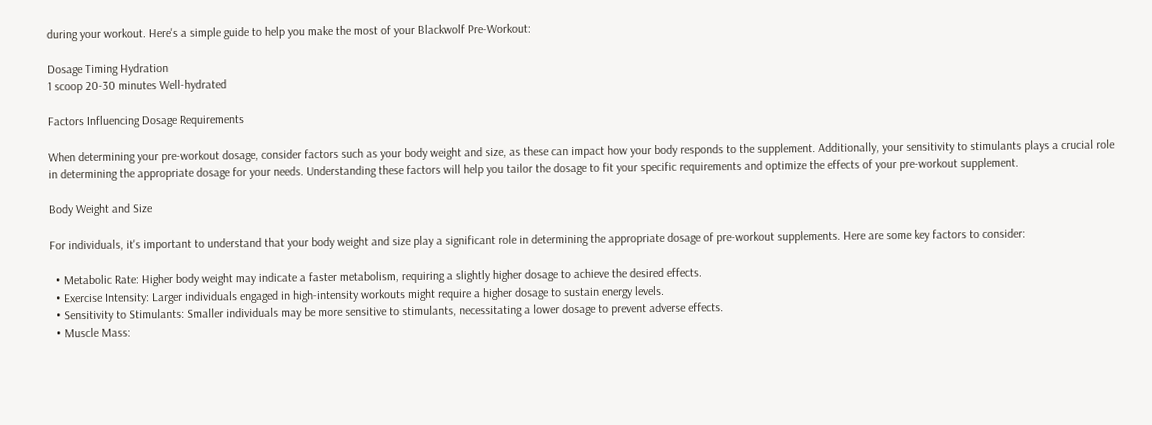during your workout. Here's a simple guide to help you make the most of your Blackwolf Pre-Workout:

Dosage Timing Hydration
1 scoop 20-30 minutes Well-hydrated

Factors Influencing Dosage Requirements

When determining your pre-workout dosage, consider factors such as your body weight and size, as these can impact how your body responds to the supplement. Additionally, your sensitivity to stimulants plays a crucial role in determining the appropriate dosage for your needs. Understanding these factors will help you tailor the dosage to fit your specific requirements and optimize the effects of your pre-workout supplement.

Body Weight and Size

For individuals, it's important to understand that your body weight and size play a significant role in determining the appropriate dosage of pre-workout supplements. Here are some key factors to consider:

  • Metabolic Rate: Higher body weight may indicate a faster metabolism, requiring a slightly higher dosage to achieve the desired effects.
  • Exercise Intensity: Larger individuals engaged in high-intensity workouts might require a higher dosage to sustain energy levels.
  • Sensitivity to Stimulants: Smaller individuals may be more sensitive to stimulants, necessitating a lower dosage to prevent adverse effects.
  • Muscle Mass: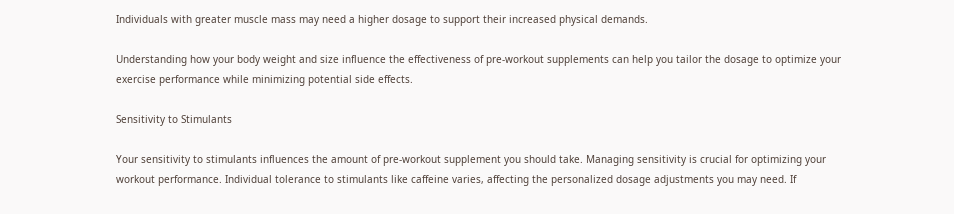Individuals with greater muscle mass may need a higher dosage to support their increased physical demands.

Understanding how your body weight and size influence the effectiveness of pre-workout supplements can help you tailor the dosage to optimize your exercise performance while minimizing potential side effects.

Sensitivity to Stimulants

Your sensitivity to stimulants influences the amount of pre-workout supplement you should take. Managing sensitivity is crucial for optimizing your workout performance. Individual tolerance to stimulants like caffeine varies, affecting the personalized dosage adjustments you may need. If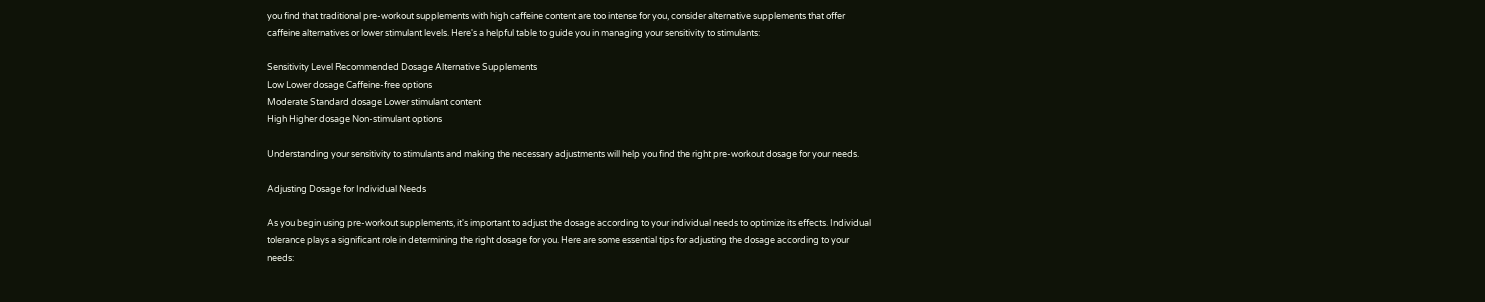you find that traditional pre-workout supplements with high caffeine content are too intense for you, consider alternative supplements that offer caffeine alternatives or lower stimulant levels. Here's a helpful table to guide you in managing your sensitivity to stimulants:

Sensitivity Level Recommended Dosage Alternative Supplements
Low Lower dosage Caffeine-free options
Moderate Standard dosage Lower stimulant content
High Higher dosage Non-stimulant options

Understanding your sensitivity to stimulants and making the necessary adjustments will help you find the right pre-workout dosage for your needs.

Adjusting Dosage for Individual Needs

As you begin using pre-workout supplements, it's important to adjust the dosage according to your individual needs to optimize its effects. Individual tolerance plays a significant role in determining the right dosage for you. Here are some essential tips for adjusting the dosage according to your needs: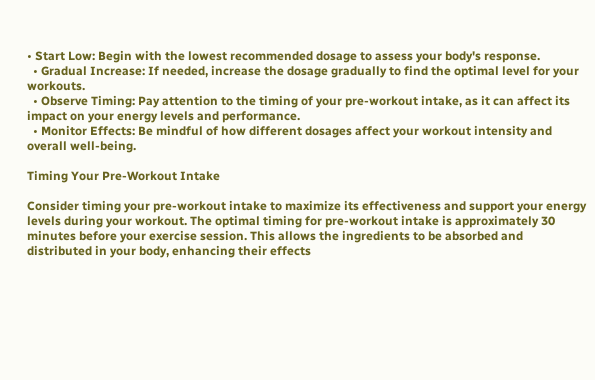• Start Low: Begin with the lowest recommended dosage to assess your body's response.
  • Gradual Increase: If needed, increase the dosage gradually to find the optimal level for your workouts.
  • Observe Timing: Pay attention to the timing of your pre-workout intake, as it can affect its impact on your energy levels and performance.
  • Monitor Effects: Be mindful of how different dosages affect your workout intensity and overall well-being.

Timing Your Pre-Workout Intake

Consider timing your pre-workout intake to maximize its effectiveness and support your energy levels during your workout. The optimal timing for pre-workout intake is approximately 30 minutes before your exercise session. This allows the ingredients to be absorbed and distributed in your body, enhancing their effects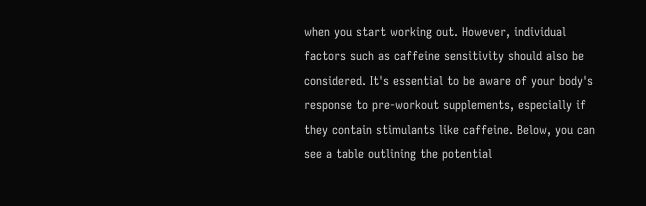when you start working out. However, individual factors such as caffeine sensitivity should also be considered. It's essential to be aware of your body's response to pre-workout supplements, especially if they contain stimulants like caffeine. Below, you can see a table outlining the potential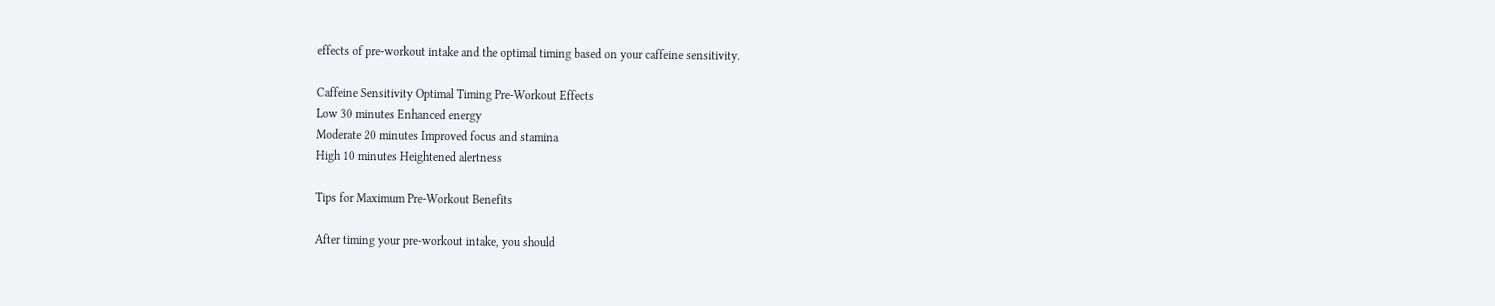effects of pre-workout intake and the optimal timing based on your caffeine sensitivity.

Caffeine Sensitivity Optimal Timing Pre-Workout Effects
Low 30 minutes Enhanced energy
Moderate 20 minutes Improved focus and stamina
High 10 minutes Heightened alertness

Tips for Maximum Pre-Workout Benefits

After timing your pre-workout intake, you should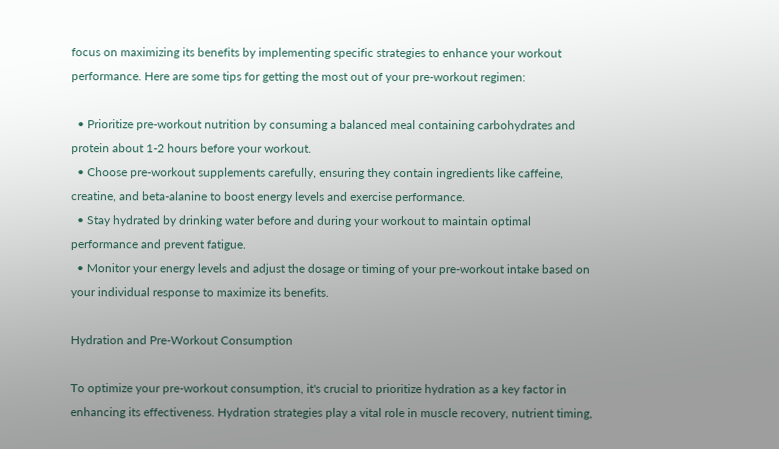focus on maximizing its benefits by implementing specific strategies to enhance your workout performance. Here are some tips for getting the most out of your pre-workout regimen:

  • Prioritize pre-workout nutrition by consuming a balanced meal containing carbohydrates and protein about 1-2 hours before your workout.
  • Choose pre-workout supplements carefully, ensuring they contain ingredients like caffeine, creatine, and beta-alanine to boost energy levels and exercise performance.
  • Stay hydrated by drinking water before and during your workout to maintain optimal performance and prevent fatigue.
  • Monitor your energy levels and adjust the dosage or timing of your pre-workout intake based on your individual response to maximize its benefits.

Hydration and Pre-Workout Consumption

To optimize your pre-workout consumption, it's crucial to prioritize hydration as a key factor in enhancing its effectiveness. Hydration strategies play a vital role in muscle recovery, nutrient timing,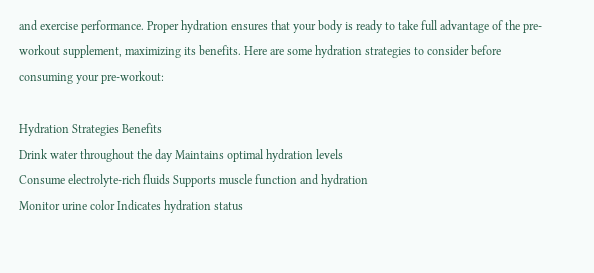and exercise performance. Proper hydration ensures that your body is ready to take full advantage of the pre-workout supplement, maximizing its benefits. Here are some hydration strategies to consider before consuming your pre-workout:

Hydration Strategies Benefits
Drink water throughout the day Maintains optimal hydration levels
Consume electrolyte-rich fluids Supports muscle function and hydration
Monitor urine color Indicates hydration status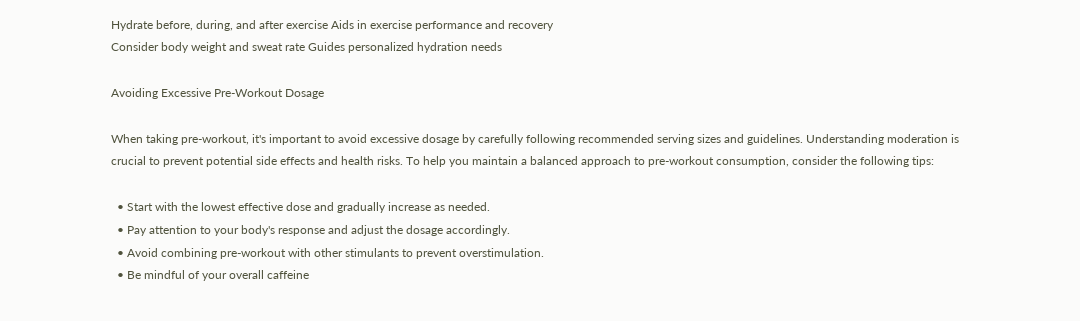Hydrate before, during, and after exercise Aids in exercise performance and recovery
Consider body weight and sweat rate Guides personalized hydration needs

Avoiding Excessive Pre-Workout Dosage

When taking pre-workout, it's important to avoid excessive dosage by carefully following recommended serving sizes and guidelines. Understanding moderation is crucial to prevent potential side effects and health risks. To help you maintain a balanced approach to pre-workout consumption, consider the following tips:

  • Start with the lowest effective dose and gradually increase as needed.
  • Pay attention to your body's response and adjust the dosage accordingly.
  • Avoid combining pre-workout with other stimulants to prevent overstimulation.
  • Be mindful of your overall caffeine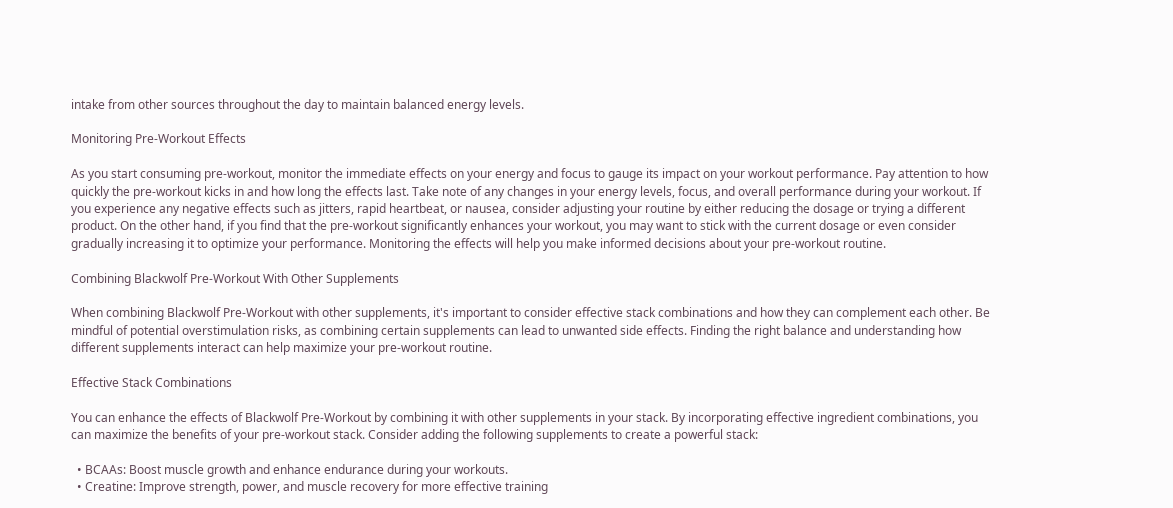intake from other sources throughout the day to maintain balanced energy levels.

Monitoring Pre-Workout Effects

As you start consuming pre-workout, monitor the immediate effects on your energy and focus to gauge its impact on your workout performance. Pay attention to how quickly the pre-workout kicks in and how long the effects last. Take note of any changes in your energy levels, focus, and overall performance during your workout. If you experience any negative effects such as jitters, rapid heartbeat, or nausea, consider adjusting your routine by either reducing the dosage or trying a different product. On the other hand, if you find that the pre-workout significantly enhances your workout, you may want to stick with the current dosage or even consider gradually increasing it to optimize your performance. Monitoring the effects will help you make informed decisions about your pre-workout routine.

Combining Blackwolf Pre-Workout With Other Supplements

When combining Blackwolf Pre-Workout with other supplements, it's important to consider effective stack combinations and how they can complement each other. Be mindful of potential overstimulation risks, as combining certain supplements can lead to unwanted side effects. Finding the right balance and understanding how different supplements interact can help maximize your pre-workout routine.

Effective Stack Combinations

You can enhance the effects of Blackwolf Pre-Workout by combining it with other supplements in your stack. By incorporating effective ingredient combinations, you can maximize the benefits of your pre-workout stack. Consider adding the following supplements to create a powerful stack:

  • BCAAs: Boost muscle growth and enhance endurance during your workouts.
  • Creatine: Improve strength, power, and muscle recovery for more effective training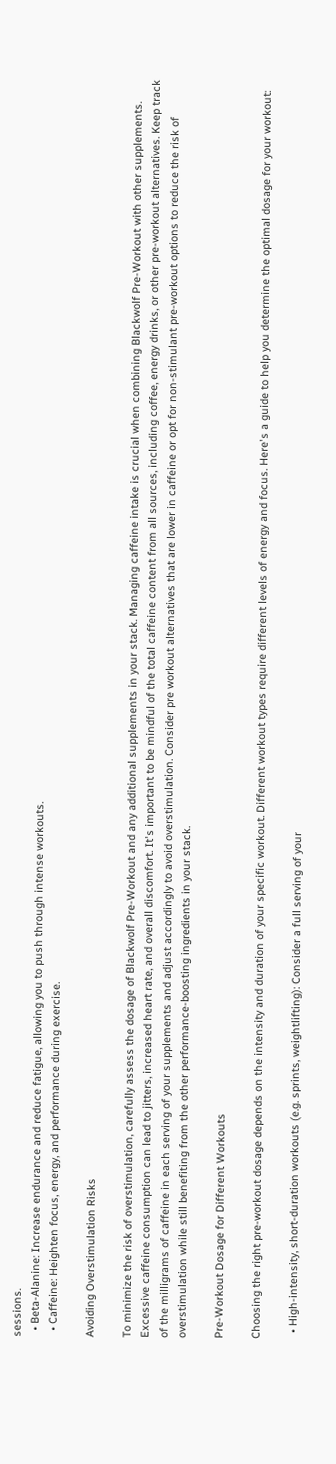sessions.
  • Beta-Alanine: Increase endurance and reduce fatigue, allowing you to push through intense workouts.
  • Caffeine: Heighten focus, energy, and performance during exercise.

Avoiding Overstimulation Risks

To minimize the risk of overstimulation, carefully assess the dosage of Blackwolf Pre-Workout and any additional supplements in your stack. Managing caffeine intake is crucial when combining Blackwolf Pre-Workout with other supplements. Excessive caffeine consumption can lead to jitters, increased heart rate, and overall discomfort. It's important to be mindful of the total caffeine content from all sources, including coffee, energy drinks, or other pre-workout alternatives. Keep track of the milligrams of caffeine in each serving of your supplements and adjust accordingly to avoid overstimulation. Consider pre workout alternatives that are lower in caffeine or opt for non-stimulant pre-workout options to reduce the risk of overstimulation while still benefiting from the other performance-boosting ingredients in your stack.

Pre-Workout Dosage for Different Workouts

Choosing the right pre-workout dosage depends on the intensity and duration of your specific workout. Different workout types require different levels of energy and focus. Here's a guide to help you determine the optimal dosage for your workout:

  • High-intensity, short-duration workouts (e.g. sprints, weightlifting): Consider a full serving of your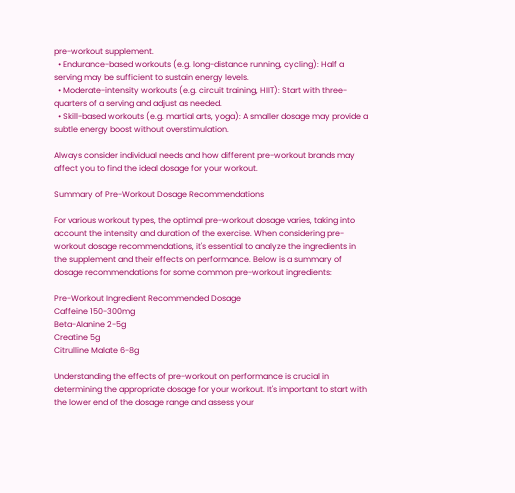pre-workout supplement.
  • Endurance-based workouts (e.g. long-distance running, cycling): Half a serving may be sufficient to sustain energy levels.
  • Moderate-intensity workouts (e.g. circuit training, HIIT): Start with three-quarters of a serving and adjust as needed.
  • Skill-based workouts (e.g. martial arts, yoga): A smaller dosage may provide a subtle energy boost without overstimulation.

Always consider individual needs and how different pre-workout brands may affect you to find the ideal dosage for your workout.

Summary of Pre-Workout Dosage Recommendations

For various workout types, the optimal pre-workout dosage varies, taking into account the intensity and duration of the exercise. When considering pre-workout dosage recommendations, it's essential to analyze the ingredients in the supplement and their effects on performance. Below is a summary of dosage recommendations for some common pre-workout ingredients:

Pre-Workout Ingredient Recommended Dosage
Caffeine 150-300mg
Beta-Alanine 2-5g
Creatine 5g
Citrulline Malate 6-8g

Understanding the effects of pre-workout on performance is crucial in determining the appropriate dosage for your workout. It's important to start with the lower end of the dosage range and assess your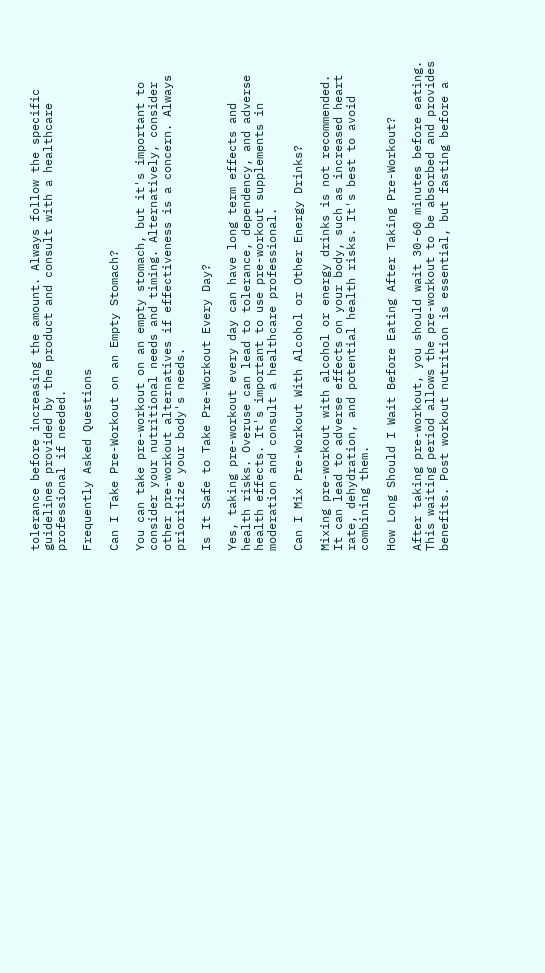tolerance before increasing the amount. Always follow the specific guidelines provided by the product and consult with a healthcare professional if needed.

Frequently Asked Questions

Can I Take Pre-Workout on an Empty Stomach?

You can take pre-workout on an empty stomach, but it's important to consider your nutritional needs and timing. Alternatively, consider other pre-workout alternatives if effectiveness is a concern. Always prioritize your body's needs.

Is It Safe to Take Pre-Workout Every Day?

Yes, taking pre-workout every day can have long term effects and health risks. Overuse can lead to tolerance, dependency, and adverse health effects. It's important to use pre-workout supplements in moderation and consult a healthcare professional.

Can I Mix Pre-Workout With Alcohol or Other Energy Drinks?

Mixing pre-workout with alcohol or energy drinks is not recommended. It can lead to adverse effects on your body, such as increased heart rate, dehydration, and potential health risks. It's best to avoid combining them.

How Long Should I Wait Before Eating After Taking Pre-Workout?

After taking pre-workout, you should wait 30-60 minutes before eating. This waiting period allows the pre-workout to be absorbed and provides benefits. Post workout nutrition is essential, but fasting before a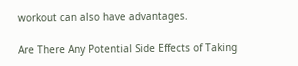workout can also have advantages.

Are There Any Potential Side Effects of Taking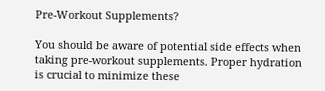Pre-Workout Supplements?

You should be aware of potential side effects when taking pre-workout supplements. Proper hydration is crucial to minimize these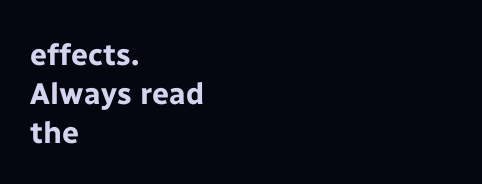effects. Always read the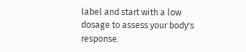label and start with a low dosage to assess your body's response.